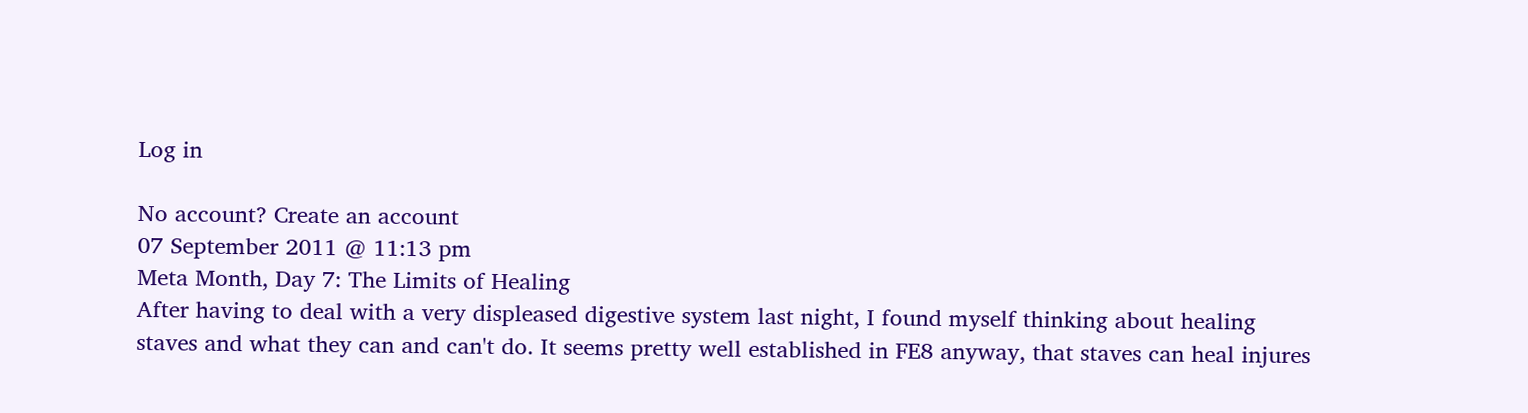Log in

No account? Create an account
07 September 2011 @ 11:13 pm
Meta Month, Day 7: The Limits of Healing
After having to deal with a very displeased digestive system last night, I found myself thinking about healing staves and what they can and can't do. It seems pretty well established in FE8 anyway, that staves can heal injures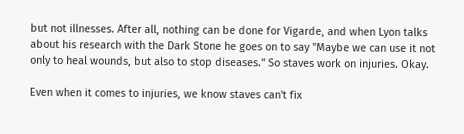but not illnesses. After all, nothing can be done for Vigarde, and when Lyon talks about his research with the Dark Stone he goes on to say "Maybe we can use it not only to heal wounds, but also to stop diseases." So staves work on injuries. Okay.

Even when it comes to injuries, we know staves can't fix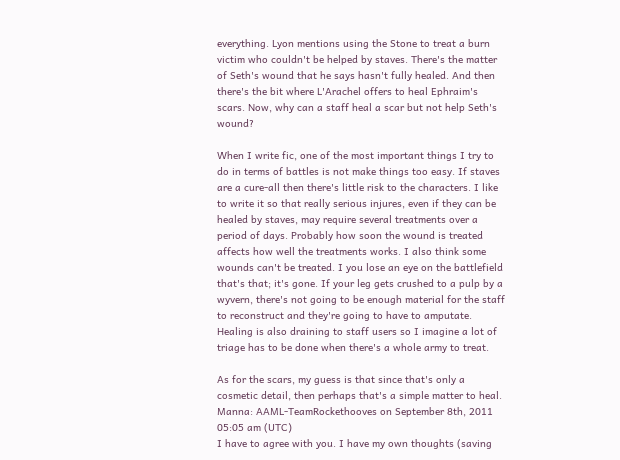everything. Lyon mentions using the Stone to treat a burn victim who couldn't be helped by staves. There's the matter of Seth's wound that he says hasn't fully healed. And then there's the bit where L'Arachel offers to heal Ephraim's scars. Now, why can a staff heal a scar but not help Seth's wound?

When I write fic, one of the most important things I try to do in terms of battles is not make things too easy. If staves are a cure-all then there's little risk to the characters. I like to write it so that really serious injures, even if they can be healed by staves, may require several treatments over a period of days. Probably how soon the wound is treated affects how well the treatments works. I also think some wounds can't be treated. I you lose an eye on the battlefield that's that; it's gone. If your leg gets crushed to a pulp by a wyvern, there's not going to be enough material for the staff to reconstruct and they're going to have to amputate. Healing is also draining to staff users so I imagine a lot of triage has to be done when there's a whole army to treat.

As for the scars, my guess is that since that's only a cosmetic detail, then perhaps that's a simple matter to heal.
Manna: AAML-TeamRockethooves on September 8th, 2011 05:05 am (UTC)
I have to agree with you. I have my own thoughts (saving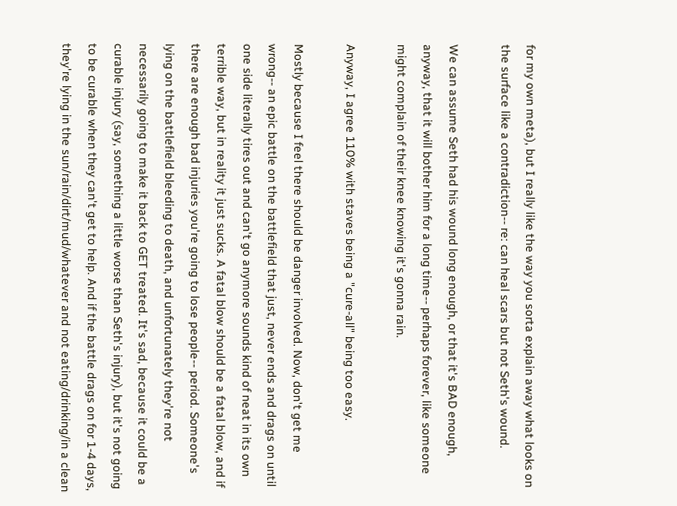for my own meta), but I really like the way you sorta explain away what looks on the surface like a contradiction-- re: can heal scars but not Seth's wound.

We can assume Seth had his wound long enough, or that it's BAD enough, anyway, that it will bother him for a long time-- perhaps forever, like someone might complain of their knee knowing it's gonna rain.

Anyway, I agree 110% with staves being a "cure-all" being too easy.

Mostly because I feel there should be danger involved. Now, don't get me wrong-- an epic battle on the battlefield that just, never ends and drags on until one side literally tires out and can't go anymore sounds kind of neat in its own terrible way, but in reality it just sucks. A fatal blow should be a fatal blow, and if there are enough bad injuries you're going to lose people-- period. Someone's lying on the battlefield bleeding to death, and unfortunately they're not necessarily going to make it back to GET treated. It's sad, because it could be a curable injury (say, something a little worse than Seth's injury), but it's not going to be curable when they can't get to help. And if the battle drags on for 1-4 days, they're lying in the sun/rain/dirt/mud/whatever and not eating/drinking/in a clean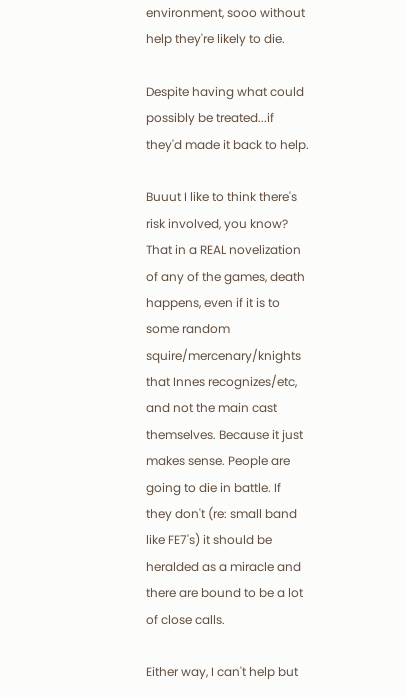environment, sooo without help they're likely to die.

Despite having what could possibly be treated...if they'd made it back to help.

Buuut I like to think there's risk involved, you know? That in a REAL novelization of any of the games, death happens, even if it is to some random squire/mercenary/knights that Innes recognizes/etc, and not the main cast themselves. Because it just makes sense. People are going to die in battle. If they don't (re: small band like FE7's) it should be heralded as a miracle and there are bound to be a lot of close calls.

Either way, I can't help but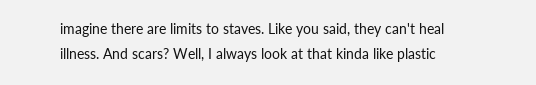imagine there are limits to staves. Like you said, they can't heal illness. And scars? Well, I always look at that kinda like plastic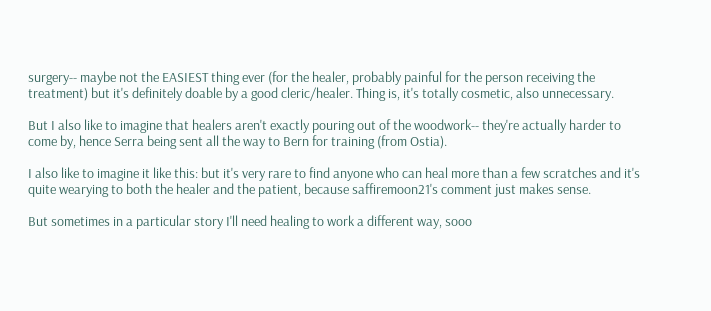surgery-- maybe not the EASIEST thing ever (for the healer, probably painful for the person receiving the treatment) but it's definitely doable by a good cleric/healer. Thing is, it's totally cosmetic, also unnecessary.

But I also like to imagine that healers aren't exactly pouring out of the woodwork-- they're actually harder to come by, hence Serra being sent all the way to Bern for training (from Ostia).

I also like to imagine it like this: but it's very rare to find anyone who can heal more than a few scratches and it's quite wearying to both the healer and the patient, because saffiremoon21's comment just makes sense.

But sometimes in a particular story I'll need healing to work a different way, sooo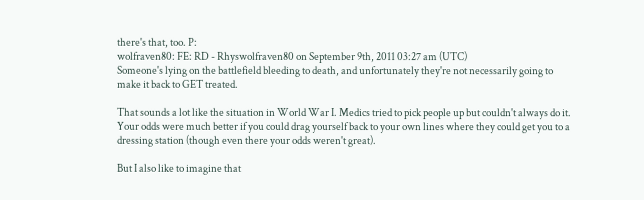there's that, too. P:
wolfraven80: FE: RD - Rhyswolfraven80 on September 9th, 2011 03:27 am (UTC)
Someone's lying on the battlefield bleeding to death, and unfortunately they're not necessarily going to make it back to GET treated.

That sounds a lot like the situation in World War I. Medics tried to pick people up but couldn't always do it. Your odds were much better if you could drag yourself back to your own lines where they could get you to a dressing station (though even there your odds weren't great).

But I also like to imagine that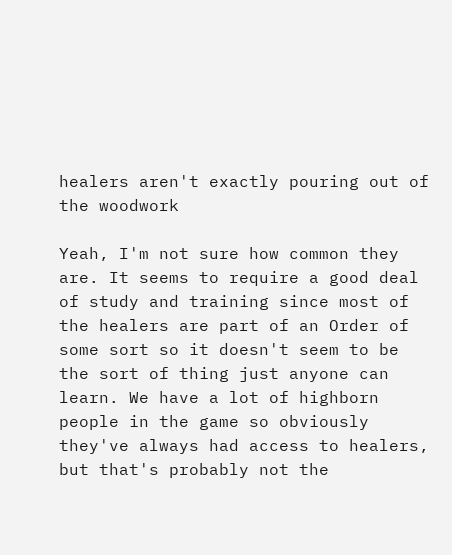healers aren't exactly pouring out of the woodwork

Yeah, I'm not sure how common they are. It seems to require a good deal of study and training since most of the healers are part of an Order of some sort so it doesn't seem to be the sort of thing just anyone can learn. We have a lot of highborn people in the game so obviously they've always had access to healers, but that's probably not the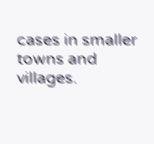cases in smaller towns and villages.